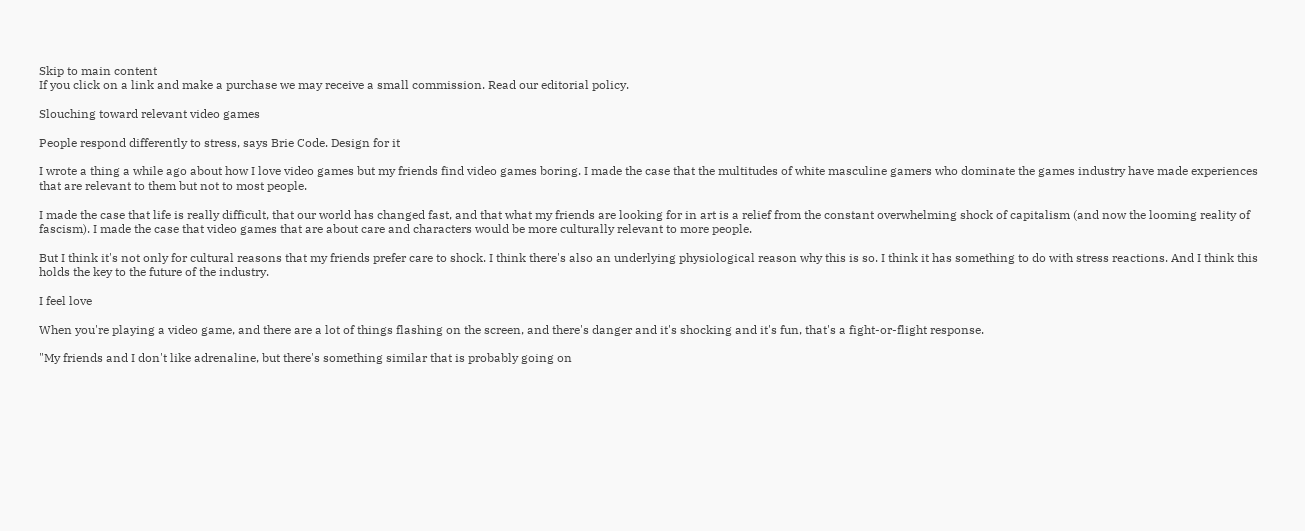Skip to main content
If you click on a link and make a purchase we may receive a small commission. Read our editorial policy.

Slouching toward relevant video games

People respond differently to stress, says Brie Code. Design for it

I wrote a thing a while ago about how I love video games but my friends find video games boring. I made the case that the multitudes of white masculine gamers who dominate the games industry have made experiences that are relevant to them but not to most people.

I made the case that life is really difficult, that our world has changed fast, and that what my friends are looking for in art is a relief from the constant overwhelming shock of capitalism (and now the looming reality of fascism). I made the case that video games that are about care and characters would be more culturally relevant to more people.

But I think it's not only for cultural reasons that my friends prefer care to shock. I think there's also an underlying physiological reason why this is so. I think it has something to do with stress reactions. And I think this holds the key to the future of the industry.

I feel love

When you're playing a video game, and there are a lot of things flashing on the screen, and there's danger and it's shocking and it's fun, that's a fight-or-flight response.

"My friends and I don't like adrenaline, but there's something similar that is probably going on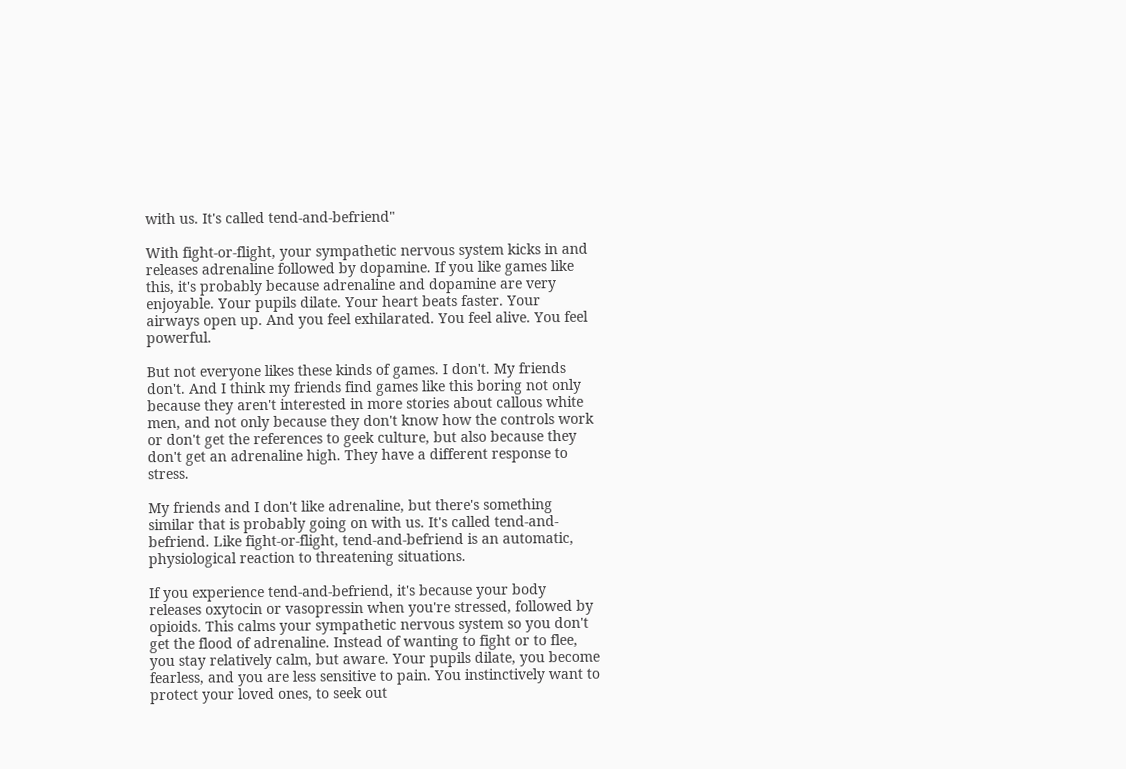with us. It's called tend-and-befriend"

With fight-or-flight, your sympathetic nervous system kicks in and releases adrenaline followed by dopamine. If you like games like this, it's probably because adrenaline and dopamine are very enjoyable. Your pupils dilate. Your heart beats faster. Your airways open up. And you feel exhilarated. You feel alive. You feel powerful.

But not everyone likes these kinds of games. I don't. My friends don't. And I think my friends find games like this boring not only because they aren't interested in more stories about callous white men, and not only because they don't know how the controls work or don't get the references to geek culture, but also because they don't get an adrenaline high. They have a different response to stress.

My friends and I don't like adrenaline, but there's something similar that is probably going on with us. It's called tend-and-befriend. Like fight-or-flight, tend-and-befriend is an automatic, physiological reaction to threatening situations.

If you experience tend-and-befriend, it's because your body releases oxytocin or vasopressin when you're stressed, followed by opioids. This calms your sympathetic nervous system so you don't get the flood of adrenaline. Instead of wanting to fight or to flee, you stay relatively calm, but aware. Your pupils dilate, you become fearless, and you are less sensitive to pain. You instinctively want to protect your loved ones, to seek out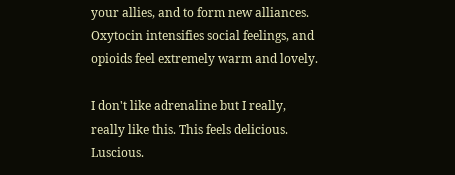your allies, and to form new alliances. Oxytocin intensifies social feelings, and opioids feel extremely warm and lovely.

I don't like adrenaline but I really, really like this. This feels delicious. Luscious.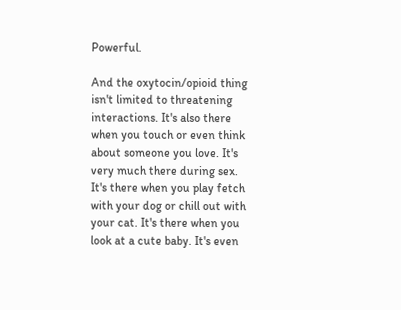Powerful.

And the oxytocin/opioid thing isn't limited to threatening interactions. It's also there when you touch or even think about someone you love. It's very much there during sex. It's there when you play fetch with your dog or chill out with your cat. It's there when you look at a cute baby. It's even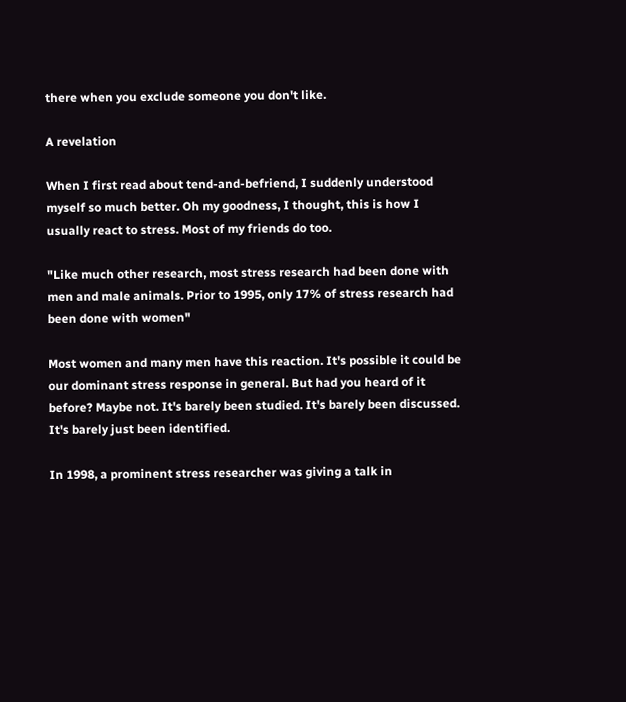there when you exclude someone you don't like.

A revelation

When I first read about tend-and-befriend, I suddenly understood myself so much better. Oh my goodness, I thought, this is how I usually react to stress. Most of my friends do too.

"Like much other research, most stress research had been done with men and male animals. Prior to 1995, only 17% of stress research had been done with women"

Most women and many men have this reaction. It's possible it could be our dominant stress response in general. But had you heard of it before? Maybe not. It's barely been studied. It's barely been discussed. It's barely just been identified.

In 1998, a prominent stress researcher was giving a talk in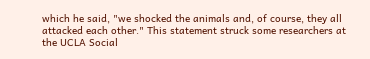which he said, "we shocked the animals and, of course, they all attacked each other." This statement struck some researchers at the UCLA Social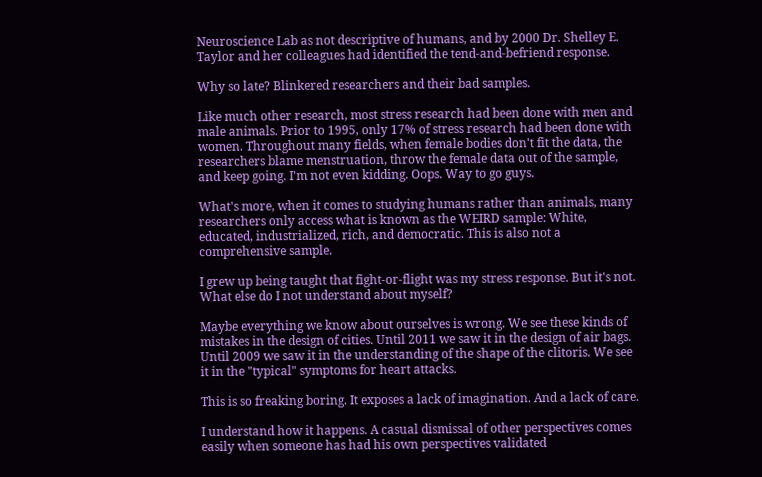Neuroscience Lab as not descriptive of humans, and by 2000 Dr. Shelley E. Taylor and her colleagues had identified the tend-and-befriend response.

Why so late? Blinkered researchers and their bad samples.

Like much other research, most stress research had been done with men and male animals. Prior to 1995, only 17% of stress research had been done with women. Throughout many fields, when female bodies don't fit the data, the researchers blame menstruation, throw the female data out of the sample, and keep going. I'm not even kidding. Oops. Way to go guys.

What's more, when it comes to studying humans rather than animals, many researchers only access what is known as the WEIRD sample: White, educated, industrialized, rich, and democratic. This is also not a comprehensive sample.

I grew up being taught that fight-or-flight was my stress response. But it's not. What else do I not understand about myself?

Maybe everything we know about ourselves is wrong. We see these kinds of mistakes in the design of cities. Until 2011 we saw it in the design of air bags. Until 2009 we saw it in the understanding of the shape of the clitoris. We see it in the "typical" symptoms for heart attacks.

This is so freaking boring. It exposes a lack of imagination. And a lack of care.

I understand how it happens. A casual dismissal of other perspectives comes easily when someone has had his own perspectives validated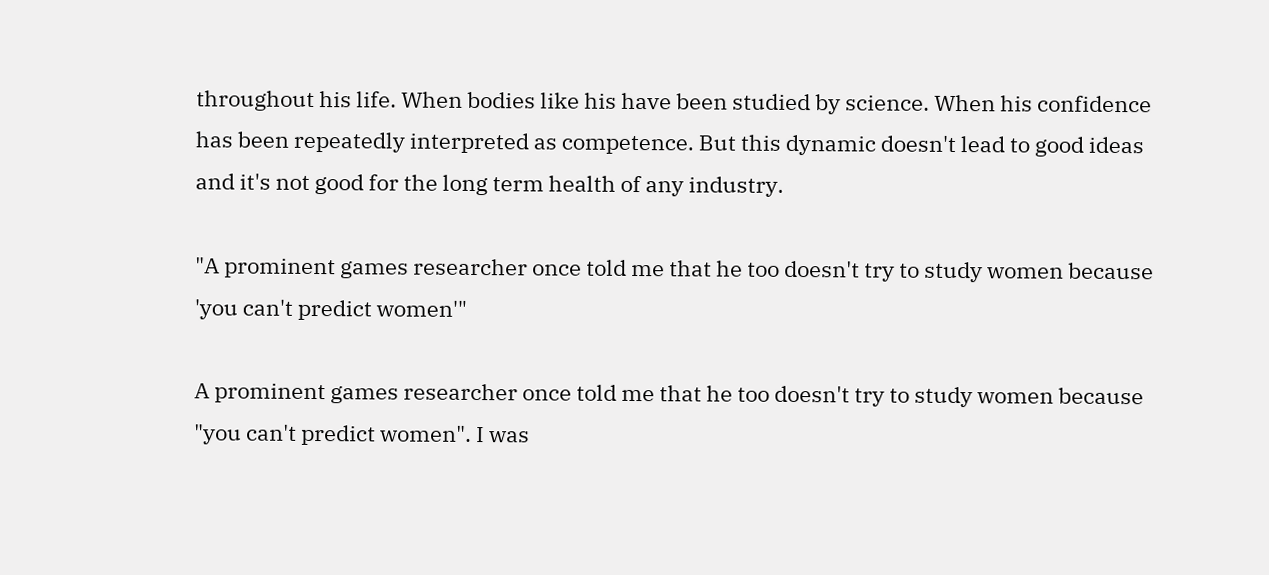throughout his life. When bodies like his have been studied by science. When his confidence has been repeatedly interpreted as competence. But this dynamic doesn't lead to good ideas and it's not good for the long term health of any industry.

"A prominent games researcher once told me that he too doesn't try to study women because 'you can't predict women'"

A prominent games researcher once told me that he too doesn't try to study women because "you can't predict women". I was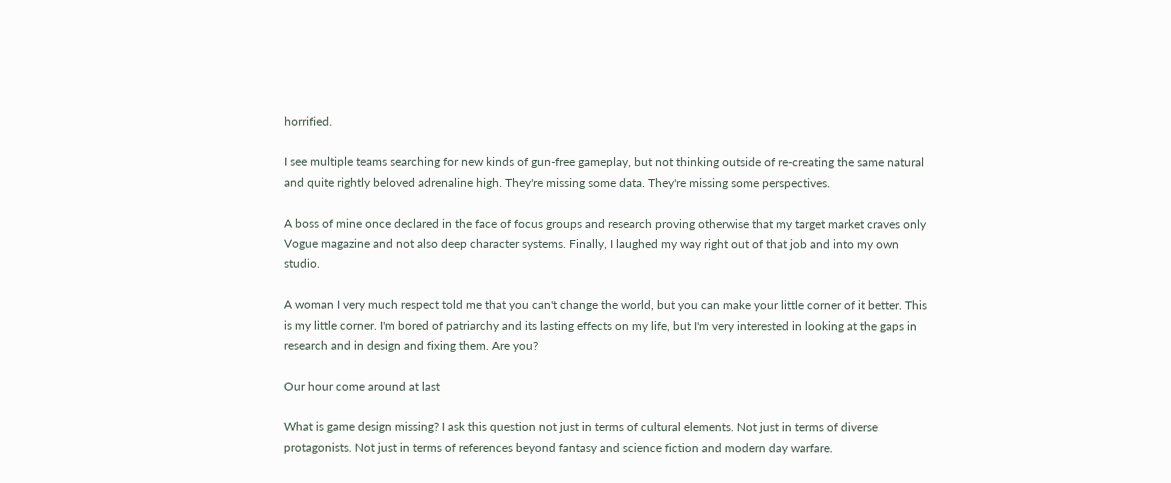horrified.

I see multiple teams searching for new kinds of gun-free gameplay, but not thinking outside of re-creating the same natural and quite rightly beloved adrenaline high. They're missing some data. They're missing some perspectives.

A boss of mine once declared in the face of focus groups and research proving otherwise that my target market craves only Vogue magazine and not also deep character systems. Finally, I laughed my way right out of that job and into my own studio.

A woman I very much respect told me that you can't change the world, but you can make your little corner of it better. This is my little corner. I'm bored of patriarchy and its lasting effects on my life, but I'm very interested in looking at the gaps in research and in design and fixing them. Are you?

Our hour come around at last

What is game design missing? I ask this question not just in terms of cultural elements. Not just in terms of diverse protagonists. Not just in terms of references beyond fantasy and science fiction and modern day warfare.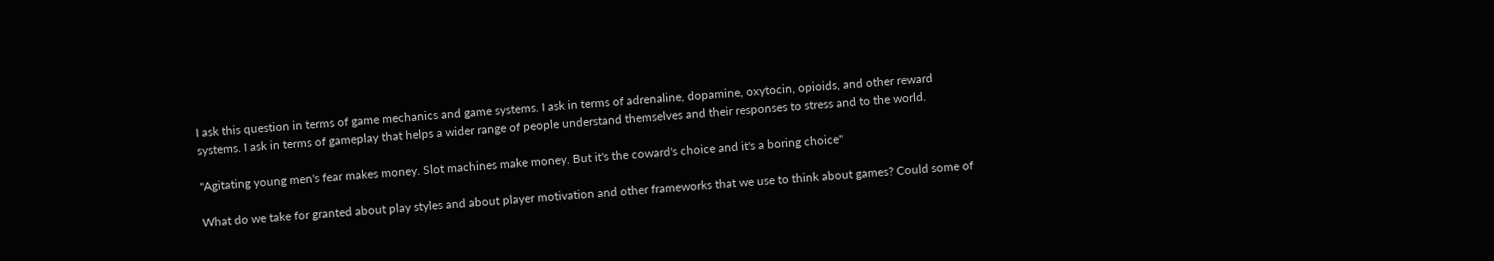I ask this question in terms of game mechanics and game systems. I ask in terms of adrenaline, dopamine, oxytocin, opioids, and other reward systems. I ask in terms of gameplay that helps a wider range of people understand themselves and their responses to stress and to the world.

"Agitating young men's fear makes money. Slot machines make money. But it's the coward's choice and it's a boring choice"

What do we take for granted about play styles and about player motivation and other frameworks that we use to think about games? Could some of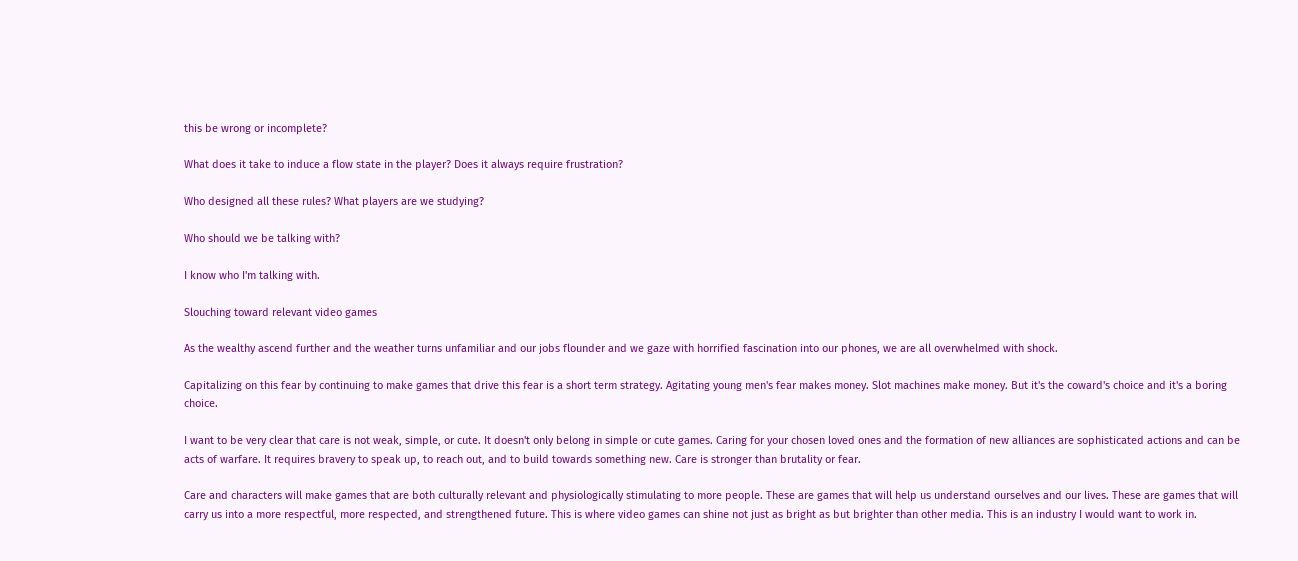this be wrong or incomplete?

What does it take to induce a flow state in the player? Does it always require frustration?

Who designed all these rules? What players are we studying?

Who should we be talking with?

I know who I'm talking with.

Slouching toward relevant video games

As the wealthy ascend further and the weather turns unfamiliar and our jobs flounder and we gaze with horrified fascination into our phones, we are all overwhelmed with shock.

Capitalizing on this fear by continuing to make games that drive this fear is a short term strategy. Agitating young men's fear makes money. Slot machines make money. But it's the coward's choice and it's a boring choice.

I want to be very clear that care is not weak, simple, or cute. It doesn't only belong in simple or cute games. Caring for your chosen loved ones and the formation of new alliances are sophisticated actions and can be acts of warfare. It requires bravery to speak up, to reach out, and to build towards something new. Care is stronger than brutality or fear.

Care and characters will make games that are both culturally relevant and physiologically stimulating to more people. These are games that will help us understand ourselves and our lives. These are games that will carry us into a more respectful, more respected, and strengthened future. This is where video games can shine not just as bright as but brighter than other media. This is an industry I would want to work in.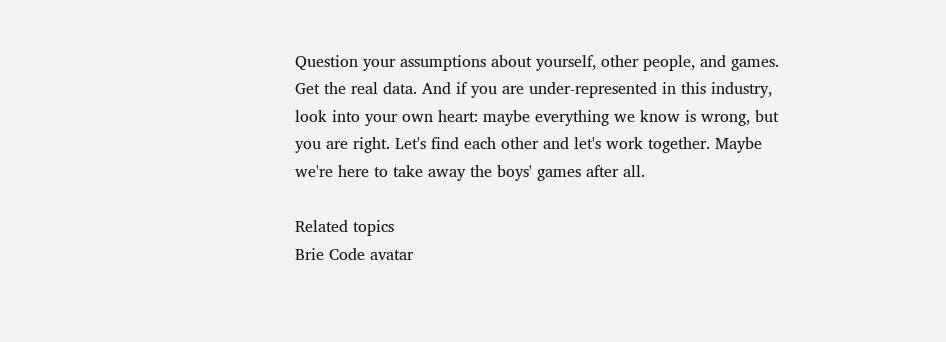Question your assumptions about yourself, other people, and games. Get the real data. And if you are under-represented in this industry, look into your own heart: maybe everything we know is wrong, but you are right. Let's find each other and let's work together. Maybe we're here to take away the boys' games after all.

Related topics
Brie Code avatar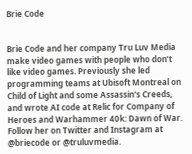Brie Code


Brie Code and her company Tru Luv Media make video games with people who don’t like video games. Previously she led programming teams at Ubisoft Montreal on Child of Light and some Assassin's Creeds, and wrote AI code at Relic for Company of Heroes and Warhammer 40k: Dawn of War. Follow her on Twitter and Instagram at @briecode or @truluvmedia.